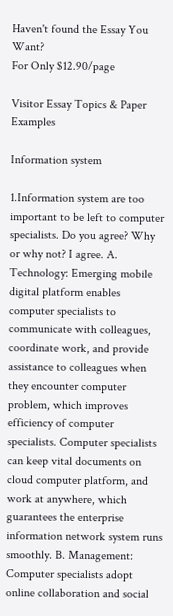Haven't found the Essay You Want?
For Only $12.90/page

Visitor Essay Topics & Paper Examples

Information system

1.Information system are too important to be left to computer specialists. Do you agree? Why or why not? I agree. A. Technology: Emerging mobile digital platform enables computer specialists to communicate with colleagues, coordinate work, and provide assistance to colleagues when they encounter computer problem, which improves efficiency of computer specialists. Computer specialists can keep vital documents on cloud computer platform, and work at anywhere, which guarantees the enterprise information network system runs smoothly. B. Management: Computer specialists adopt online collaboration and social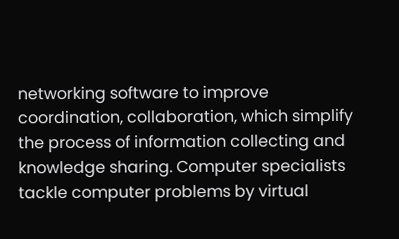networking software to improve coordination, collaboration, which simplify the process of information collecting and knowledge sharing. Computer specialists tackle computer problems by virtual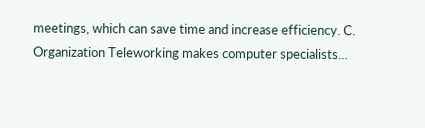meetings, which can save time and increase efficiency. C. Organization Teleworking makes computer specialists…